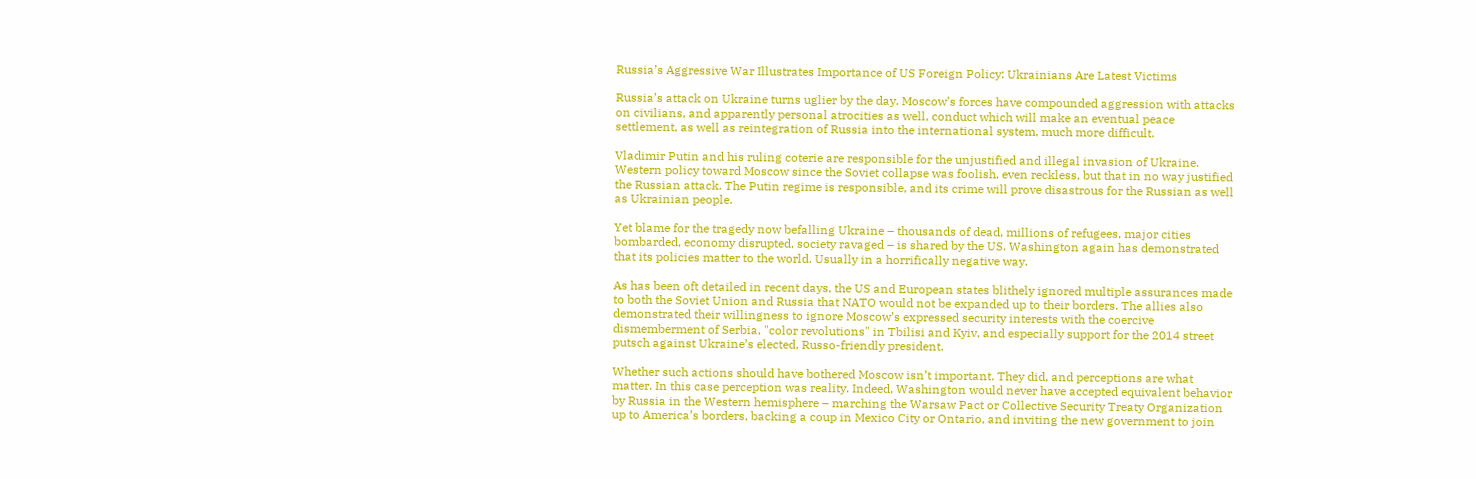Russia’s Aggressive War Illustrates Importance of US Foreign Policy: Ukrainians Are Latest Victims

Russia’s attack on Ukraine turns uglier by the day. Moscow’s forces have compounded aggression with attacks on civilians, and apparently personal atrocities as well, conduct which will make an eventual peace settlement, as well as reintegration of Russia into the international system, much more difficult.

Vladimir Putin and his ruling coterie are responsible for the unjustified and illegal invasion of Ukraine. Western policy toward Moscow since the Soviet collapse was foolish, even reckless, but that in no way justified the Russian attack. The Putin regime is responsible, and its crime will prove disastrous for the Russian as well as Ukrainian people.

Yet blame for the tragedy now befalling Ukraine – thousands of dead, millions of refugees, major cities bombarded, economy disrupted, society ravaged – is shared by the US. Washington again has demonstrated that its policies matter to the world. Usually in a horrifically negative way.

As has been oft detailed in recent days, the US and European states blithely ignored multiple assurances made to both the Soviet Union and Russia that NATO would not be expanded up to their borders. The allies also demonstrated their willingness to ignore Moscow’s expressed security interests with the coercive dismemberment of Serbia, "color revolutions" in Tbilisi and Kyiv, and especially support for the 2014 street putsch against Ukraine’s elected, Russo-friendly president.

Whether such actions should have bothered Moscow isn’t important. They did, and perceptions are what matter. In this case perception was reality. Indeed, Washington would never have accepted equivalent behavior by Russia in the Western hemisphere – marching the Warsaw Pact or Collective Security Treaty Organization up to America’s borders, backing a coup in Mexico City or Ontario, and inviting the new government to join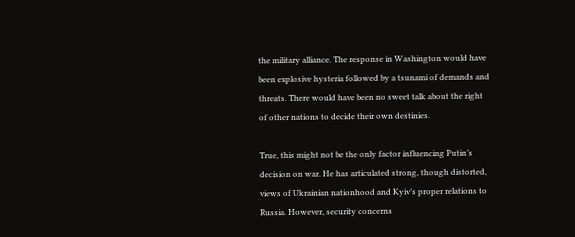the military alliance. The response in Washington would have been explosive hysteria followed by a tsunami of demands and threats. There would have been no sweet talk about the right of other nations to decide their own destinies.

True, this might not be the only factor influencing Putin’s decision on war. He has articulated strong, though distorted, views of Ukrainian nationhood and Kyiv’s proper relations to Russia. However, security concerns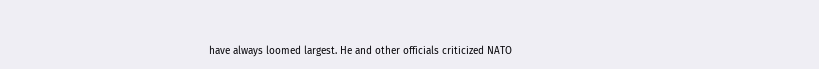have always loomed largest. He and other officials criticized NATO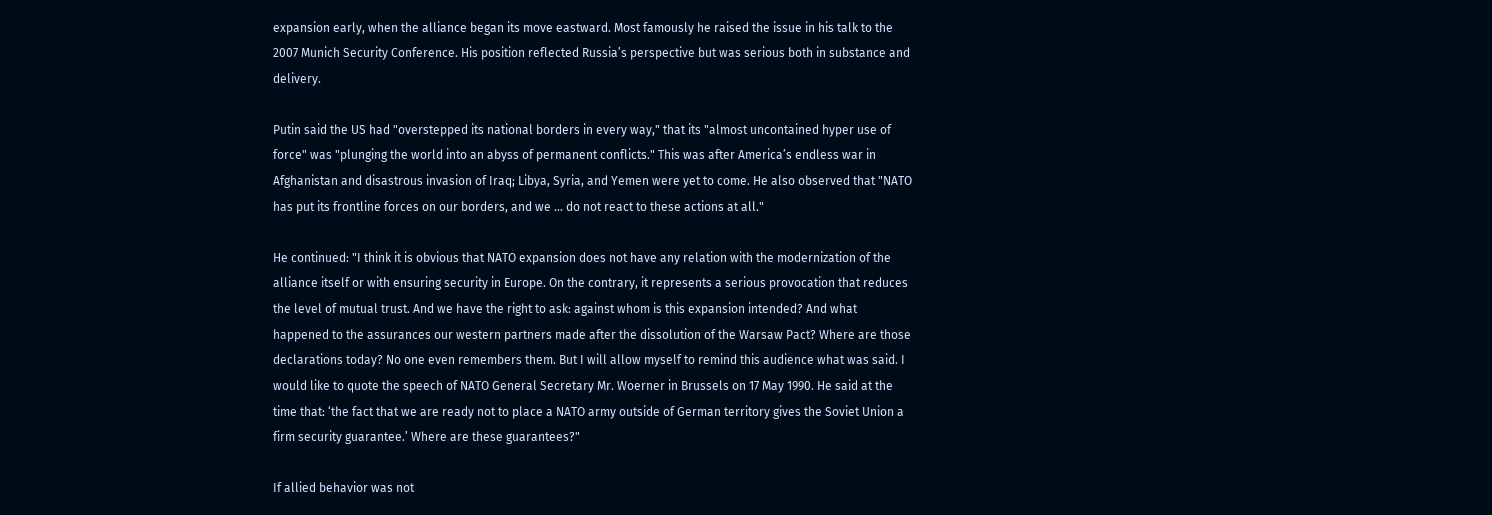expansion early, when the alliance began its move eastward. Most famously he raised the issue in his talk to the 2007 Munich Security Conference. His position reflected Russia’s perspective but was serious both in substance and delivery.

Putin said the US had "overstepped its national borders in every way," that its "almost uncontained hyper use of force" was "plunging the world into an abyss of permanent conflicts." This was after America’s endless war in Afghanistan and disastrous invasion of Iraq; Libya, Syria, and Yemen were yet to come. He also observed that "NATO has put its frontline forces on our borders, and we … do not react to these actions at all."

He continued: "I think it is obvious that NATO expansion does not have any relation with the modernization of the alliance itself or with ensuring security in Europe. On the contrary, it represents a serious provocation that reduces the level of mutual trust. And we have the right to ask: against whom is this expansion intended? And what happened to the assurances our western partners made after the dissolution of the Warsaw Pact? Where are those declarations today? No one even remembers them. But I will allow myself to remind this audience what was said. I would like to quote the speech of NATO General Secretary Mr. Woerner in Brussels on 17 May 1990. He said at the time that: ‘the fact that we are ready not to place a NATO army outside of German territory gives the Soviet Union a firm security guarantee.’ Where are these guarantees?"

If allied behavior was not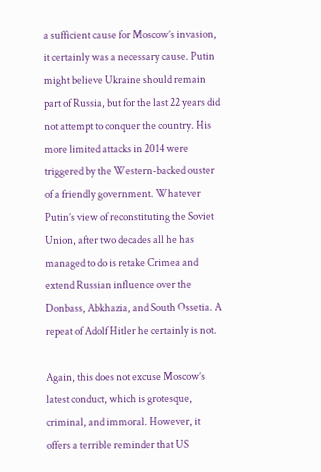a sufficient cause for Moscow’s invasion, it certainly was a necessary cause. Putin might believe Ukraine should remain part of Russia, but for the last 22 years did not attempt to conquer the country. His more limited attacks in 2014 were triggered by the Western-backed ouster of a friendly government. Whatever Putin’s view of reconstituting the Soviet Union, after two decades all he has managed to do is retake Crimea and extend Russian influence over the Donbass, Abkhazia, and South Ossetia. A repeat of Adolf Hitler he certainly is not.

Again, this does not excuse Moscow’s latest conduct, which is grotesque, criminal, and immoral. However, it offers a terrible reminder that US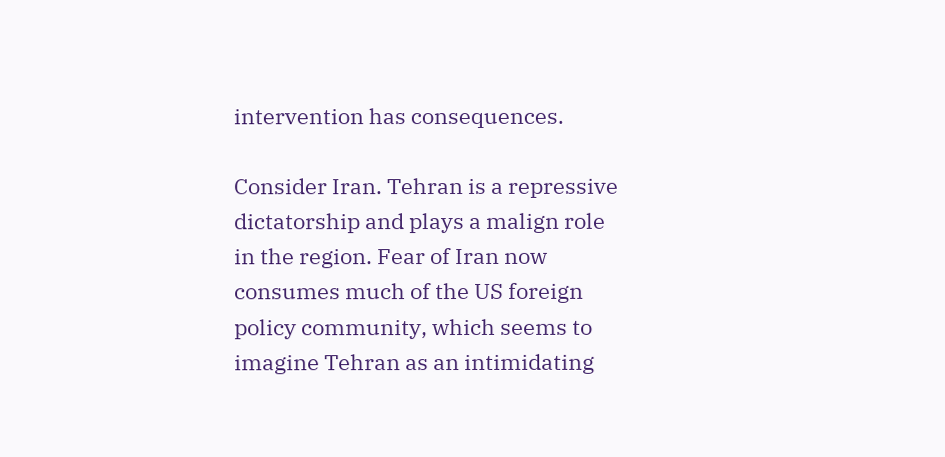intervention has consequences.

Consider Iran. Tehran is a repressive dictatorship and plays a malign role in the region. Fear of Iran now consumes much of the US foreign policy community, which seems to imagine Tehran as an intimidating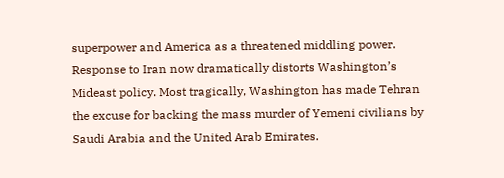superpower and America as a threatened middling power. Response to Iran now dramatically distorts Washington’s Mideast policy. Most tragically, Washington has made Tehran the excuse for backing the mass murder of Yemeni civilians by Saudi Arabia and the United Arab Emirates.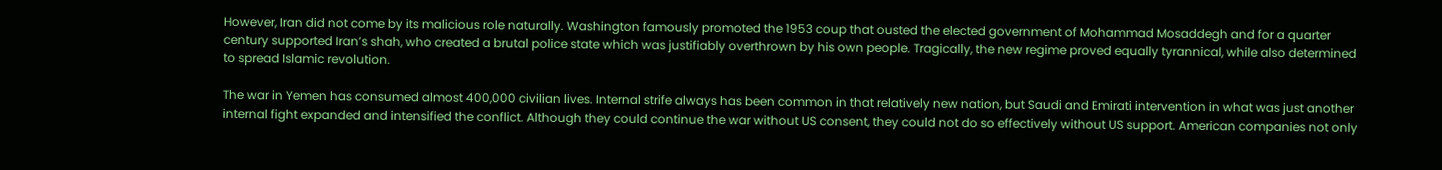However, Iran did not come by its malicious role naturally. Washington famously promoted the 1953 coup that ousted the elected government of Mohammad Mosaddegh and for a quarter century supported Iran’s shah, who created a brutal police state which was justifiably overthrown by his own people. Tragically, the new regime proved equally tyrannical, while also determined to spread Islamic revolution.

The war in Yemen has consumed almost 400,000 civilian lives. Internal strife always has been common in that relatively new nation, but Saudi and Emirati intervention in what was just another internal fight expanded and intensified the conflict. Although they could continue the war without US consent, they could not do so effectively without US support. American companies not only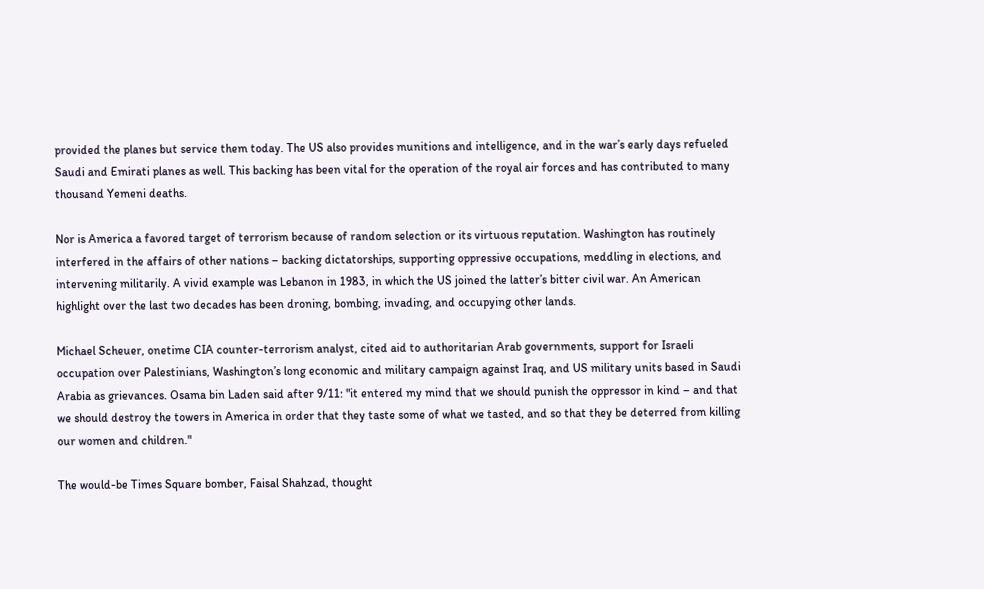provided the planes but service them today. The US also provides munitions and intelligence, and in the war’s early days refueled Saudi and Emirati planes as well. This backing has been vital for the operation of the royal air forces and has contributed to many thousand Yemeni deaths.

Nor is America a favored target of terrorism because of random selection or its virtuous reputation. Washington has routinely interfered in the affairs of other nations – backing dictatorships, supporting oppressive occupations, meddling in elections, and intervening militarily. A vivid example was Lebanon in 1983, in which the US joined the latter’s bitter civil war. An American highlight over the last two decades has been droning, bombing, invading, and occupying other lands.

Michael Scheuer, onetime CIA counter-terrorism analyst, cited aid to authoritarian Arab governments, support for Israeli occupation over Palestinians, Washington’s long economic and military campaign against Iraq, and US military units based in Saudi Arabia as grievances. Osama bin Laden said after 9/11: "it entered my mind that we should punish the oppressor in kind – and that we should destroy the towers in America in order that they taste some of what we tasted, and so that they be deterred from killing our women and children."

The would-be Times Square bomber, Faisal Shahzad, thought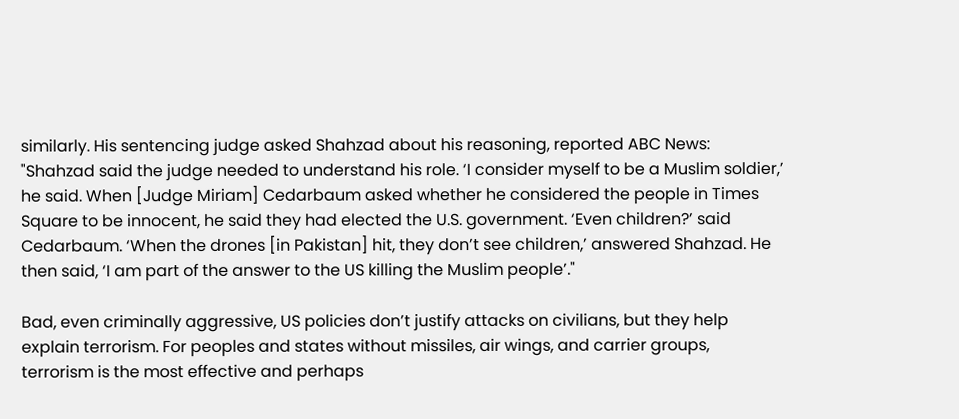similarly. His sentencing judge asked Shahzad about his reasoning, reported ABC News: "Shahzad said the judge needed to understand his role. ‘I consider myself to be a Muslim soldier,’ he said. When [Judge Miriam] Cedarbaum asked whether he considered the people in Times Square to be innocent, he said they had elected the U.S. government. ‘Even children?’ said Cedarbaum. ‘When the drones [in Pakistan] hit, they don’t see children,’ answered Shahzad. He then said, ‘I am part of the answer to the US killing the Muslim people’."

Bad, even criminally aggressive, US policies don’t justify attacks on civilians, but they help explain terrorism. For peoples and states without missiles, air wings, and carrier groups, terrorism is the most effective and perhaps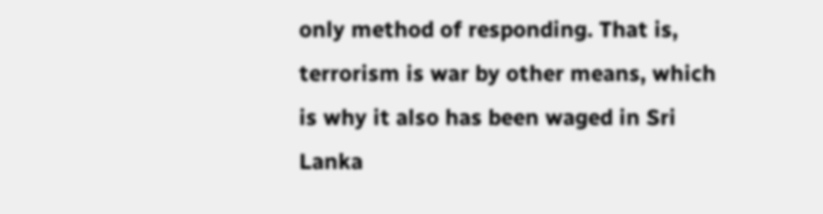only method of responding. That is, terrorism is war by other means, which is why it also has been waged in Sri Lanka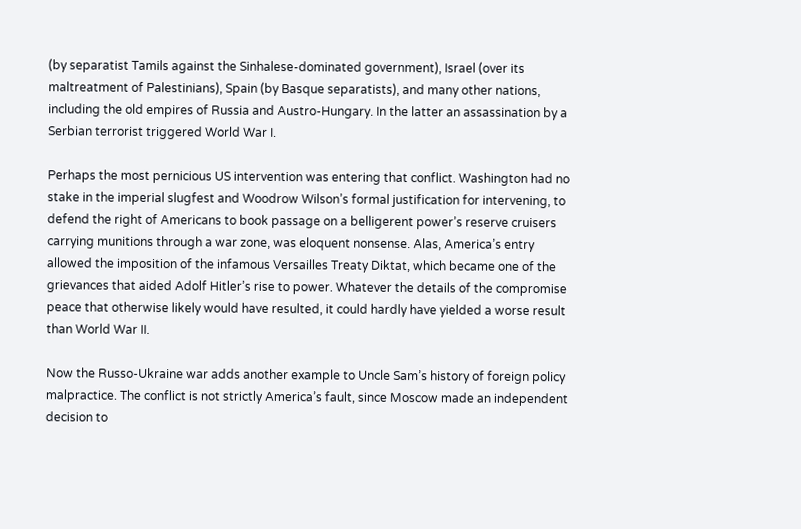(by separatist Tamils against the Sinhalese-dominated government), Israel (over its maltreatment of Palestinians), Spain (by Basque separatists), and many other nations, including the old empires of Russia and Austro-Hungary. In the latter an assassination by a Serbian terrorist triggered World War I.

Perhaps the most pernicious US intervention was entering that conflict. Washington had no stake in the imperial slugfest and Woodrow Wilson’s formal justification for intervening, to defend the right of Americans to book passage on a belligerent power’s reserve cruisers carrying munitions through a war zone, was eloquent nonsense. Alas, America’s entry allowed the imposition of the infamous Versailles Treaty Diktat, which became one of the grievances that aided Adolf Hitler’s rise to power. Whatever the details of the compromise peace that otherwise likely would have resulted, it could hardly have yielded a worse result than World War II.

Now the Russo-Ukraine war adds another example to Uncle Sam’s history of foreign policy malpractice. The conflict is not strictly America’s fault, since Moscow made an independent decision to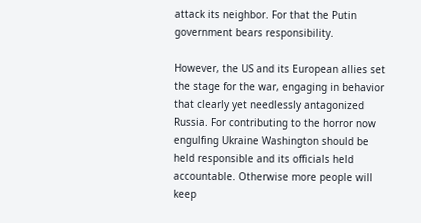attack its neighbor. For that the Putin government bears responsibility.

However, the US and its European allies set the stage for the war, engaging in behavior that clearly yet needlessly antagonized Russia. For contributing to the horror now engulfing Ukraine Washington should be held responsible and its officials held accountable. Otherwise more people will keep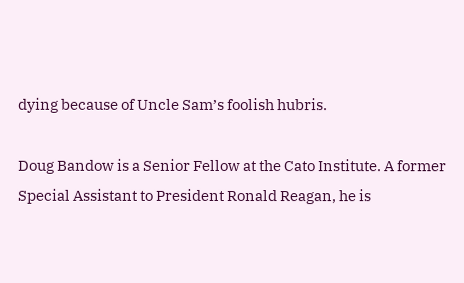dying because of Uncle Sam’s foolish hubris.

Doug Bandow is a Senior Fellow at the Cato Institute. A former Special Assistant to President Ronald Reagan, he is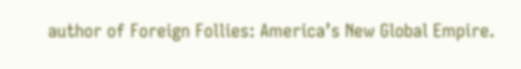author of Foreign Follies: America’s New Global Empire.